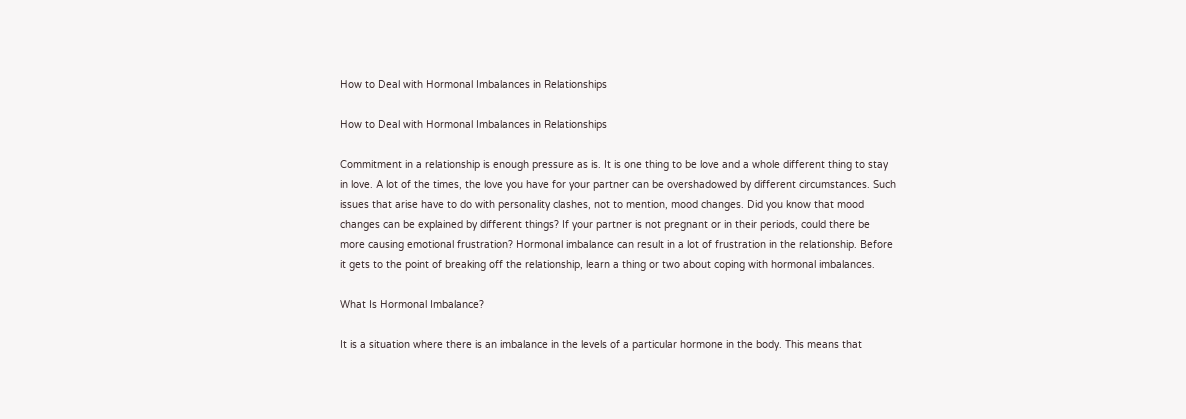How to Deal with Hormonal Imbalances in Relationships

How to Deal with Hormonal Imbalances in Relationships

Commitment in a relationship is enough pressure as is. It is one thing to be love and a whole different thing to stay in love. A lot of the times, the love you have for your partner can be overshadowed by different circumstances. Such issues that arise have to do with personality clashes, not to mention, mood changes. Did you know that mood changes can be explained by different things? If your partner is not pregnant or in their periods, could there be more causing emotional frustration? Hormonal imbalance can result in a lot of frustration in the relationship. Before it gets to the point of breaking off the relationship, learn a thing or two about coping with hormonal imbalances.

What Is Hormonal Imbalance?

It is a situation where there is an imbalance in the levels of a particular hormone in the body. This means that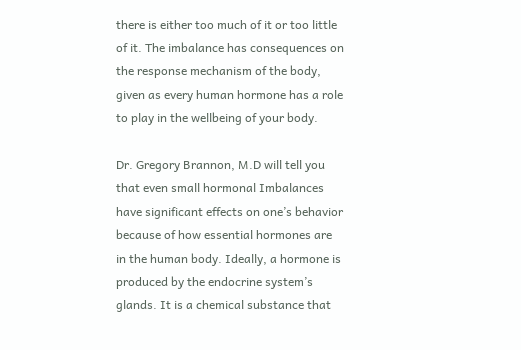there is either too much of it or too little of it. The imbalance has consequences on the response mechanism of the body, given as every human hormone has a role to play in the wellbeing of your body.

Dr. Gregory Brannon, M.D will tell you that even small hormonal Imbalances have significant effects on one’s behavior because of how essential hormones are in the human body. Ideally, a hormone is produced by the endocrine system’s glands. It is a chemical substance that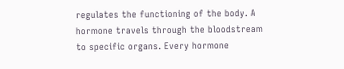regulates the functioning of the body. A hormone travels through the bloodstream to specific organs. Every hormone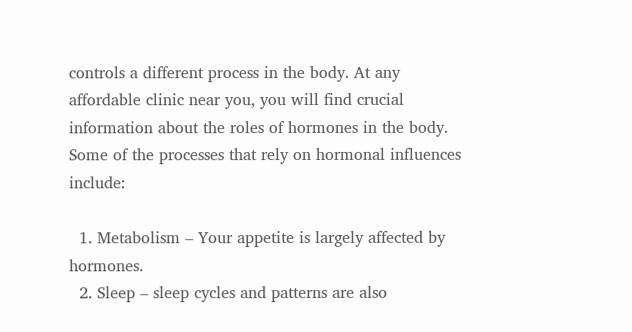controls a different process in the body. At any affordable clinic near you, you will find crucial information about the roles of hormones in the body. Some of the processes that rely on hormonal influences include:

  1. Metabolism – Your appetite is largely affected by hormones.
  2. Sleep – sleep cycles and patterns are also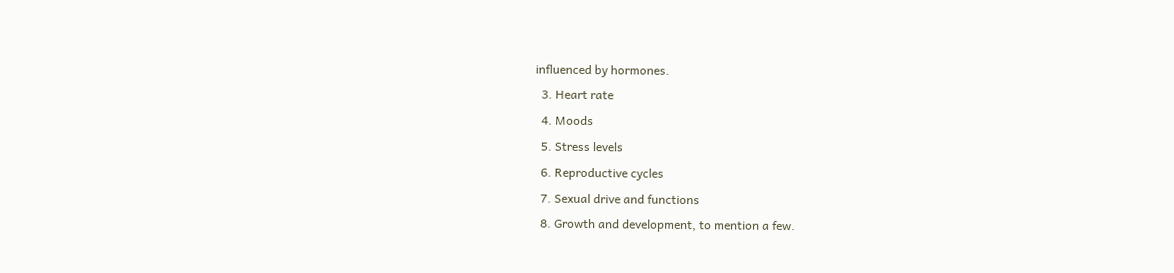influenced by hormones.
  3. Heart rate
  4. Moods
  5. Stress levels
  6. Reproductive cycles
  7. Sexual drive and functions
  8. Growth and development, to mention a few.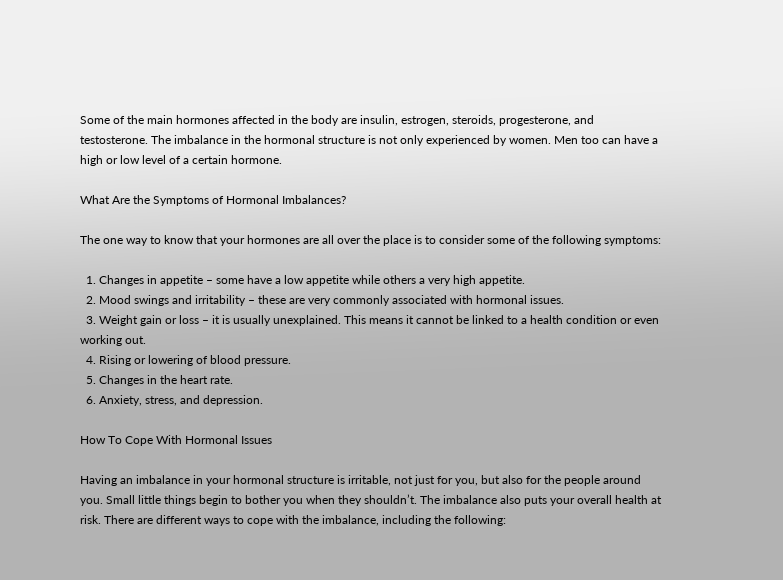Some of the main hormones affected in the body are insulin, estrogen, steroids, progesterone, and testosterone. The imbalance in the hormonal structure is not only experienced by women. Men too can have a high or low level of a certain hormone.

What Are the Symptoms of Hormonal Imbalances?

The one way to know that your hormones are all over the place is to consider some of the following symptoms:

  1. Changes in appetite – some have a low appetite while others a very high appetite.
  2. Mood swings and irritability – these are very commonly associated with hormonal issues.
  3. Weight gain or loss – it is usually unexplained. This means it cannot be linked to a health condition or even working out.
  4. Rising or lowering of blood pressure.
  5. Changes in the heart rate.
  6. Anxiety, stress, and depression.

How To Cope With Hormonal Issues

Having an imbalance in your hormonal structure is irritable, not just for you, but also for the people around you. Small little things begin to bother you when they shouldn’t. The imbalance also puts your overall health at risk. There are different ways to cope with the imbalance, including the following: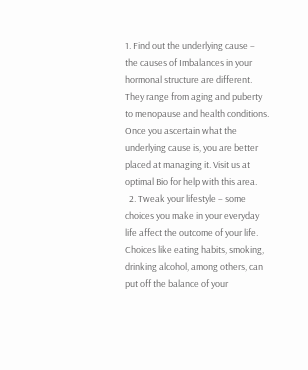1. Find out the underlying cause – the causes of Imbalances in your hormonal structure are different. They range from aging and puberty to menopause and health conditions. Once you ascertain what the underlying cause is, you are better placed at managing it. Visit us at optimal Bio for help with this area.
  2. Tweak your lifestyle – some choices you make in your everyday life affect the outcome of your life. Choices like eating habits, smoking, drinking alcohol, among others, can put off the balance of your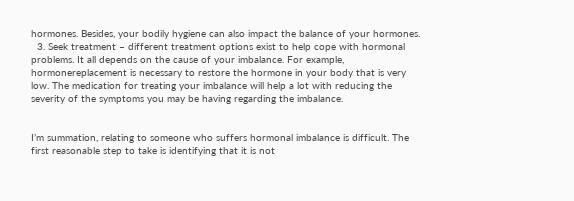hormones. Besides, your bodily hygiene can also impact the balance of your hormones.
  3. Seek treatment – different treatment options exist to help cope with hormonal problems. It all depends on the cause of your imbalance. For example, hormonereplacement is necessary to restore the hormone in your body that is very low. The medication for treating your imbalance will help a lot with reducing the severity of the symptoms you may be having regarding the imbalance.


I’m summation, relating to someone who suffers hormonal imbalance is difficult. The first reasonable step to take is identifying that it is not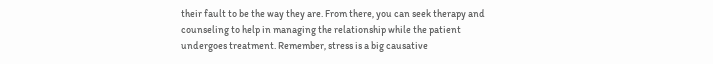their fault to be the way they are. From there, you can seek therapy and counseling to help in managing the relationship while the patient undergoes treatment. Remember, stress is a big causative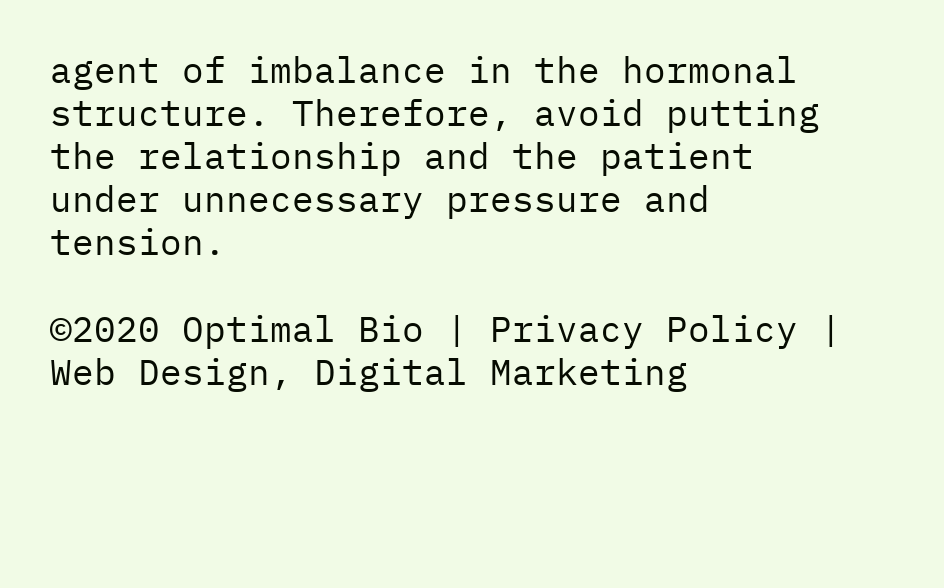agent of imbalance in the hormonal structure. Therefore, avoid putting the relationship and the patient under unnecessary pressure and tension.

©2020 Optimal Bio | Privacy Policy | Web Design, Digital Marketing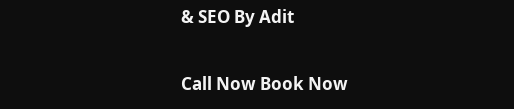& SEO By Adit

Call Now Book Now